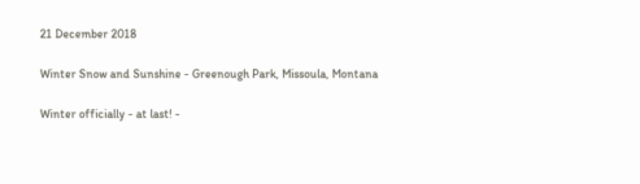21 December 2018

Winter Snow and Sunshine - Greenough Park, Missoula, Montana

Winter officially - at last! -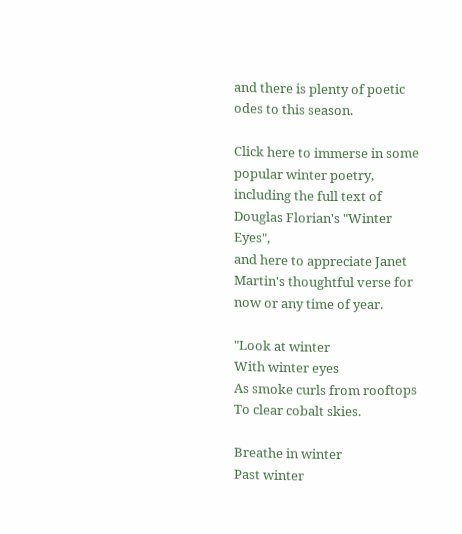and there is plenty of poetic odes to this season.

Click here to immerse in some popular winter poetry, including the full text of Douglas Florian's "Winter Eyes",
and here to appreciate Janet Martin's thoughtful verse for now or any time of year.

"Look at winter
With winter eyes
As smoke curls from rooftops
To clear cobalt skies.

Breathe in winter
Past winter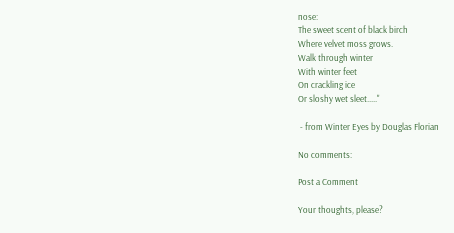nose:
The sweet scent of black birch
Where velvet moss grows.
Walk through winter
With winter feet
On crackling ice
Or sloshy wet sleet....."

 - from Winter Eyes by Douglas Florian

No comments:

Post a Comment

Your thoughts, please?